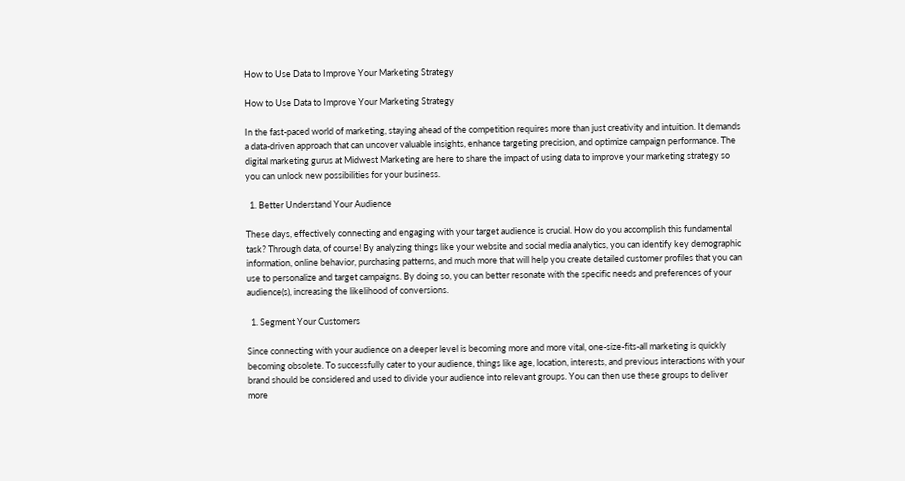How to Use Data to Improve Your Marketing Strategy

How to Use Data to Improve Your Marketing Strategy

In the fast-paced world of marketing, staying ahead of the competition requires more than just creativity and intuition. It demands a data-driven approach that can uncover valuable insights, enhance targeting precision, and optimize campaign performance. The digital marketing gurus at Midwest Marketing are here to share the impact of using data to improve your marketing strategy so you can unlock new possibilities for your business.

  1. Better Understand Your Audience

These days, effectively connecting and engaging with your target audience is crucial. How do you accomplish this fundamental task? Through data, of course! By analyzing things like your website and social media analytics, you can identify key demographic information, online behavior, purchasing patterns, and much more that will help you create detailed customer profiles that you can use to personalize and target campaigns. By doing so, you can better resonate with the specific needs and preferences of your audience(s), increasing the likelihood of conversions.

  1. Segment Your Customers

Since connecting with your audience on a deeper level is becoming more and more vital, one-size-fits-all marketing is quickly becoming obsolete. To successfully cater to your audience, things like age, location, interests, and previous interactions with your brand should be considered and used to divide your audience into relevant groups. You can then use these groups to deliver more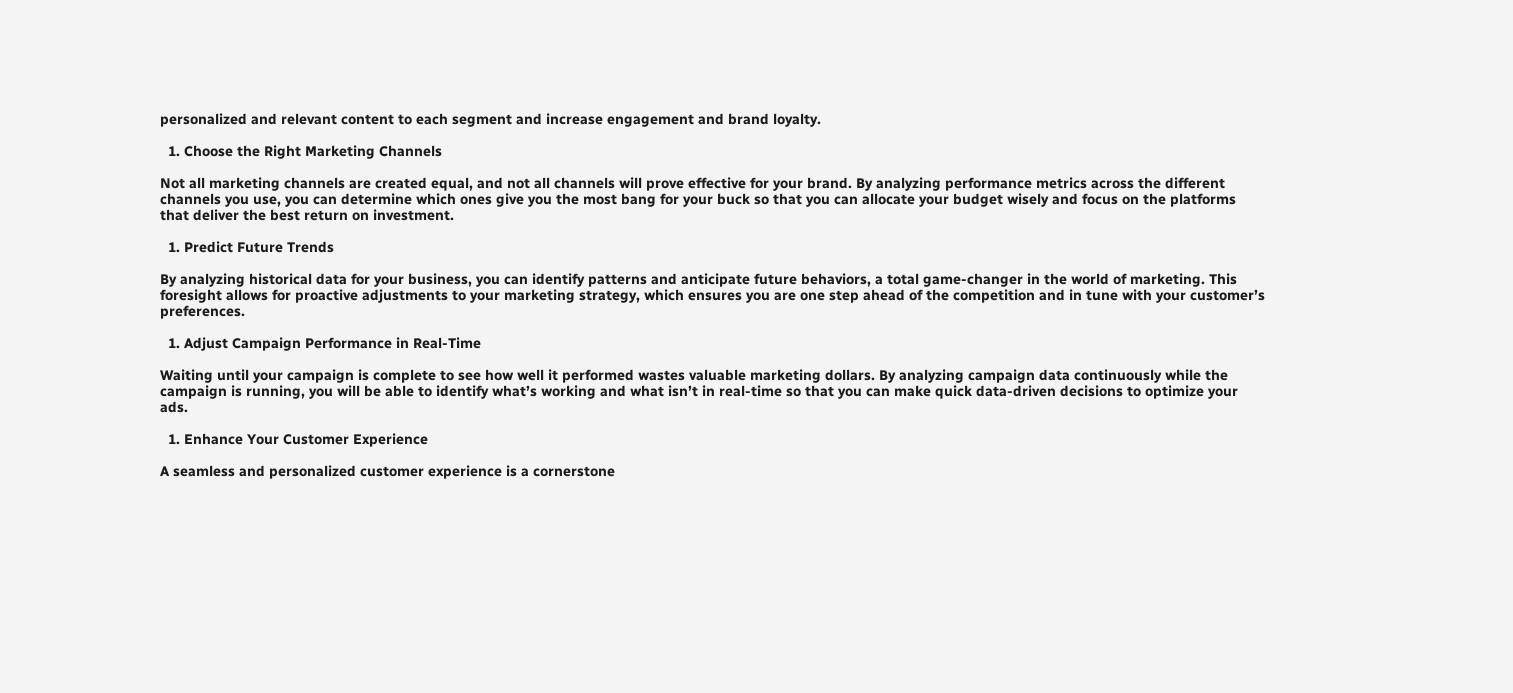personalized and relevant content to each segment and increase engagement and brand loyalty.

  1. Choose the Right Marketing Channels

Not all marketing channels are created equal, and not all channels will prove effective for your brand. By analyzing performance metrics across the different channels you use, you can determine which ones give you the most bang for your buck so that you can allocate your budget wisely and focus on the platforms that deliver the best return on investment.

  1. Predict Future Trends

By analyzing historical data for your business, you can identify patterns and anticipate future behaviors, a total game-changer in the world of marketing. This foresight allows for proactive adjustments to your marketing strategy, which ensures you are one step ahead of the competition and in tune with your customer’s preferences.

  1. Adjust Campaign Performance in Real-Time

Waiting until your campaign is complete to see how well it performed wastes valuable marketing dollars. By analyzing campaign data continuously while the campaign is running, you will be able to identify what’s working and what isn’t in real-time so that you can make quick data-driven decisions to optimize your ads.

  1. Enhance Your Customer Experience

A seamless and personalized customer experience is a cornerstone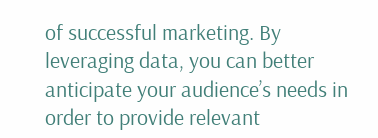of successful marketing. By leveraging data, you can better anticipate your audience’s needs in order to provide relevant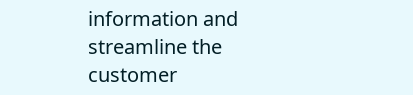information and streamline the customer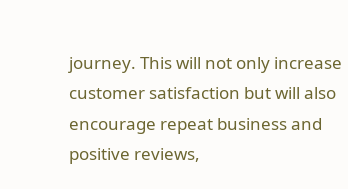journey. This will not only increase customer satisfaction but will also encourage repeat business and positive reviews,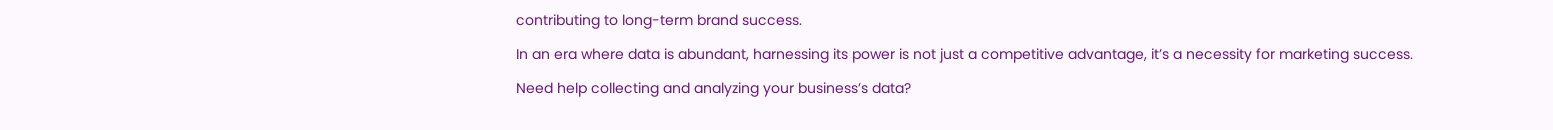contributing to long-term brand success.

In an era where data is abundant, harnessing its power is not just a competitive advantage, it’s a necessity for marketing success.

Need help collecting and analyzing your business’s data?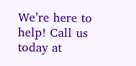We’re here to help! Call us today at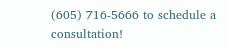(605) 716-5666 to schedule a consultation!